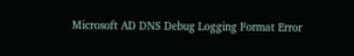Microsoft AD DNS Debug Logging Format Error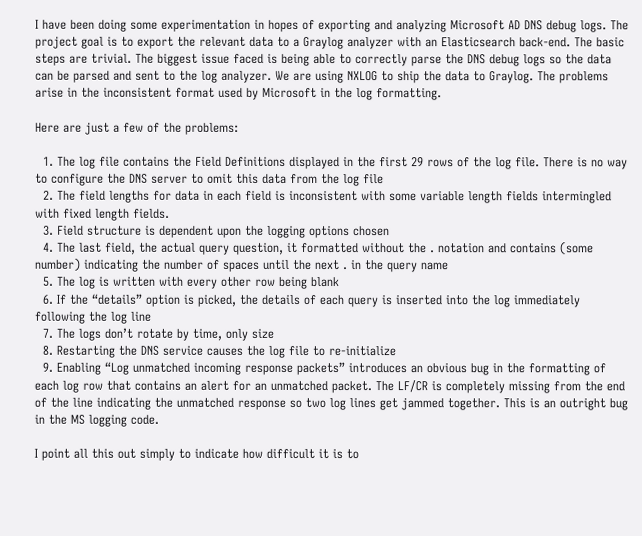I have been doing some experimentation in hopes of exporting and analyzing Microsoft AD DNS debug logs. The project goal is to export the relevant data to a Graylog analyzer with an Elasticsearch back-end. The basic steps are trivial. The biggest issue faced is being able to correctly parse the DNS debug logs so the data can be parsed and sent to the log analyzer. We are using NXLOG to ship the data to Graylog. The problems arise in the inconsistent format used by Microsoft in the log formatting.

Here are just a few of the problems:

  1. The log file contains the Field Definitions displayed in the first 29 rows of the log file. There is no way to configure the DNS server to omit this data from the log file
  2. The field lengths for data in each field is inconsistent with some variable length fields intermingled with fixed length fields.
  3. Field structure is dependent upon the logging options chosen
  4. The last field, the actual query question, it formatted without the . notation and contains (some number) indicating the number of spaces until the next . in the query name
  5. The log is written with every other row being blank
  6. If the “details” option is picked, the details of each query is inserted into the log immediately following the log line
  7. The logs don’t rotate by time, only size
  8. Restarting the DNS service causes the log file to re-initialize
  9. Enabling “Log unmatched incoming response packets” introduces an obvious bug in the formatting of each log row that contains an alert for an unmatched packet. The LF/CR is completely missing from the end of the line indicating the unmatched response so two log lines get jammed together. This is an outright bug in the MS logging code.

I point all this out simply to indicate how difficult it is to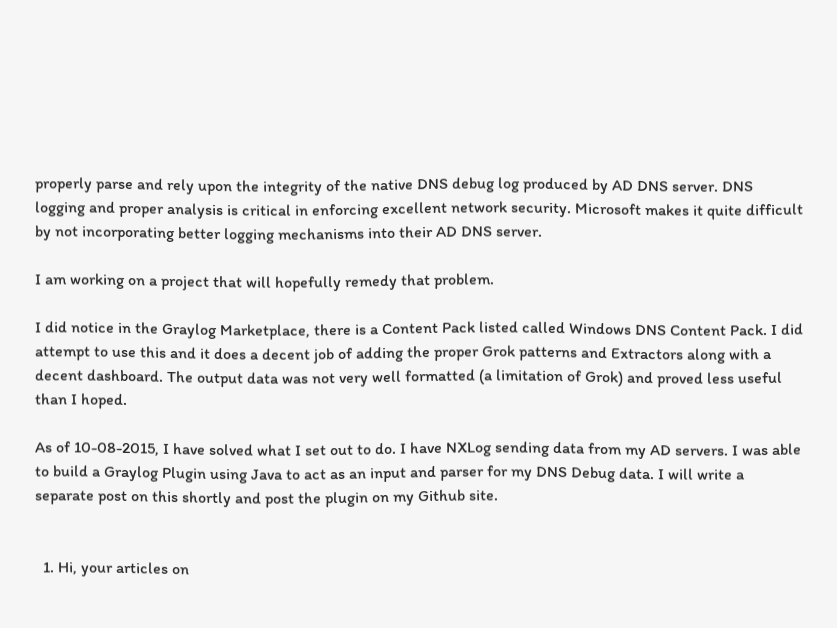properly parse and rely upon the integrity of the native DNS debug log produced by AD DNS server. DNS logging and proper analysis is critical in enforcing excellent network security. Microsoft makes it quite difficult by not incorporating better logging mechanisms into their AD DNS server.

I am working on a project that will hopefully remedy that problem.

I did notice in the Graylog Marketplace, there is a Content Pack listed called Windows DNS Content Pack. I did attempt to use this and it does a decent job of adding the proper Grok patterns and Extractors along with a decent dashboard. The output data was not very well formatted (a limitation of Grok) and proved less useful than I hoped.

As of 10-08-2015, I have solved what I set out to do. I have NXLog sending data from my AD servers. I was able to build a Graylog Plugin using Java to act as an input and parser for my DNS Debug data. I will write a separate post on this shortly and post the plugin on my Github site.


  1. Hi, your articles on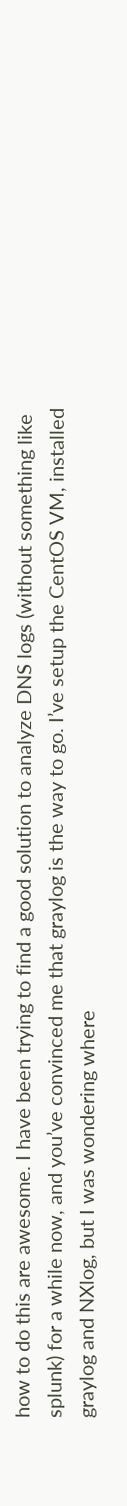how to do this are awesome. I have been trying to find a good solution to analyze DNS logs (without something like splunk) for a while now, and you’ve convinced me that graylog is the way to go. I’ve setup the CentOS VM, installed graylog and NXlog, but I was wondering where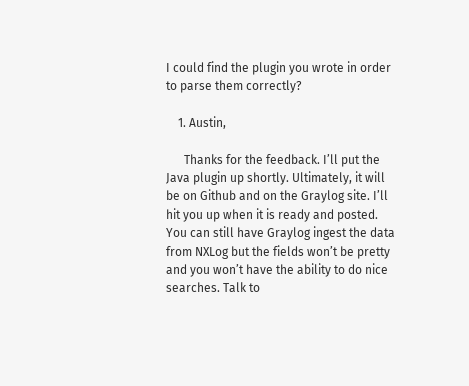I could find the plugin you wrote in order to parse them correctly?

    1. Austin,

      Thanks for the feedback. I’ll put the Java plugin up shortly. Ultimately, it will be on Github and on the Graylog site. I’ll hit you up when it is ready and posted. You can still have Graylog ingest the data from NXLog but the fields won’t be pretty and you won’t have the ability to do nice searches. Talk to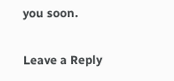you soon.

Leave a Reply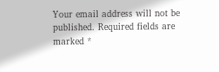Your email address will not be published. Required fields are marked *